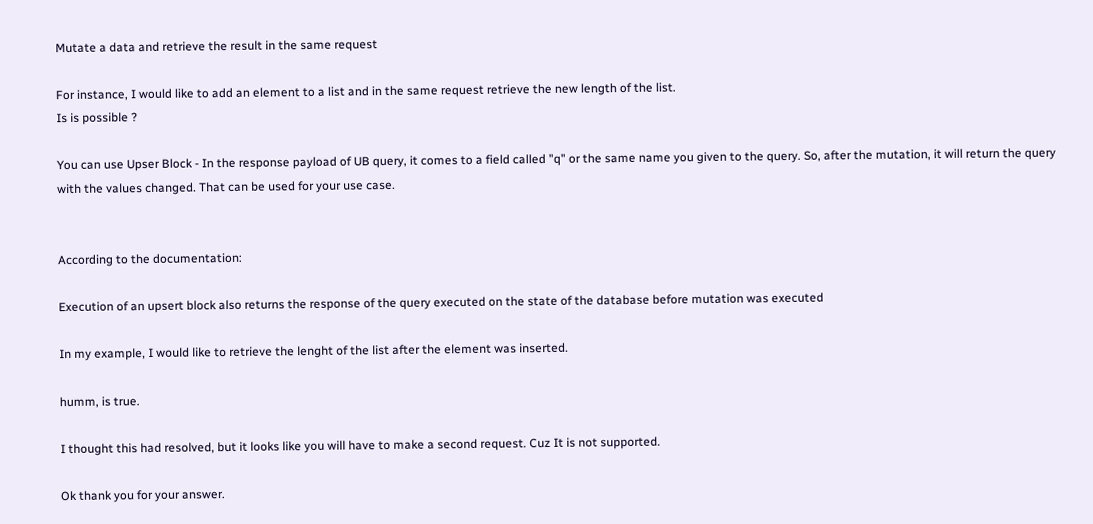Mutate a data and retrieve the result in the same request

For instance, I would like to add an element to a list and in the same request retrieve the new length of the list.
Is is possible ?

You can use Upser Block - In the response payload of UB query, it comes to a field called "q" or the same name you given to the query. So, after the mutation, it will return the query with the values changed. That can be used for your use case.


According to the documentation:

Execution of an upsert block also returns the response of the query executed on the state of the database before mutation was executed

In my example, I would like to retrieve the lenght of the list after the element was inserted.

humm, is true.

I thought this had resolved, but it looks like you will have to make a second request. Cuz It is not supported.

Ok thank you for your answer.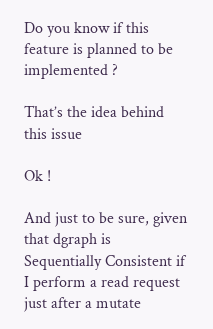Do you know if this feature is planned to be implemented ?

That’s the idea behind this issue

Ok !

And just to be sure, given that dgraph is Sequentially Consistent if I perform a read request just after a mutate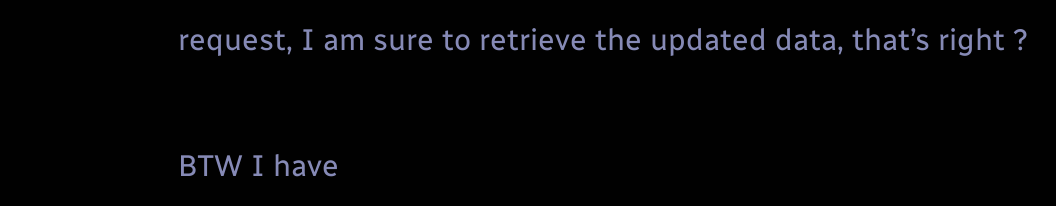request, I am sure to retrieve the updated data, that’s right ?


BTW I have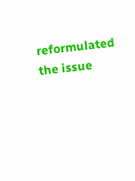reformulated the issue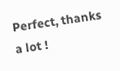Perfect, thanks a lot !